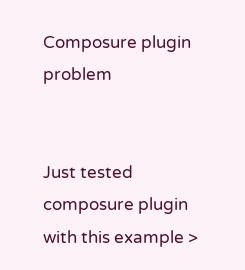Composure plugin problem


Just tested composure plugin with this example >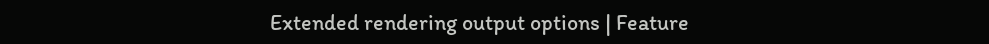Extended rendering output options | Feature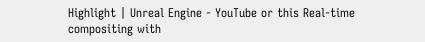Highlight | Unreal Engine - YouTube or this Real-time compositing with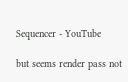Sequencer - YouTube

but seems render pass not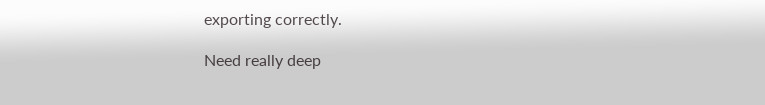exporting correctly.

Need really deep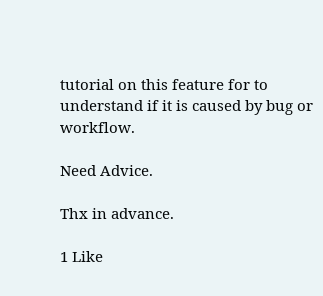tutorial on this feature for to understand if it is caused by bug or workflow.

Need Advice.

Thx in advance.

1 Like